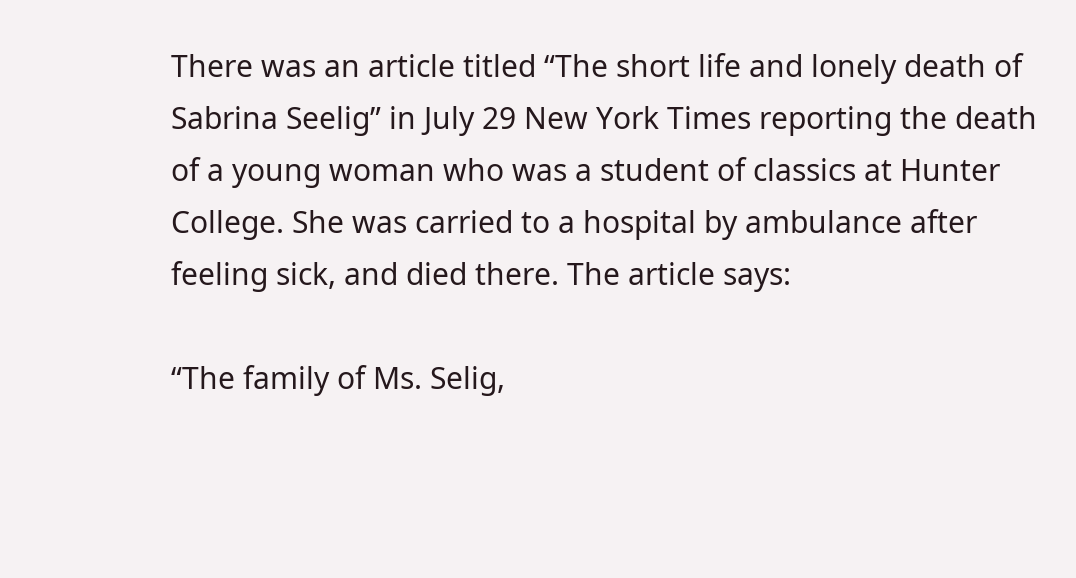There was an article titled “The short life and lonely death of Sabrina Seelig” in July 29 New York Times reporting the death of a young woman who was a student of classics at Hunter College. She was carried to a hospital by ambulance after feeling sick, and died there. The article says:

“The family of Ms. Selig,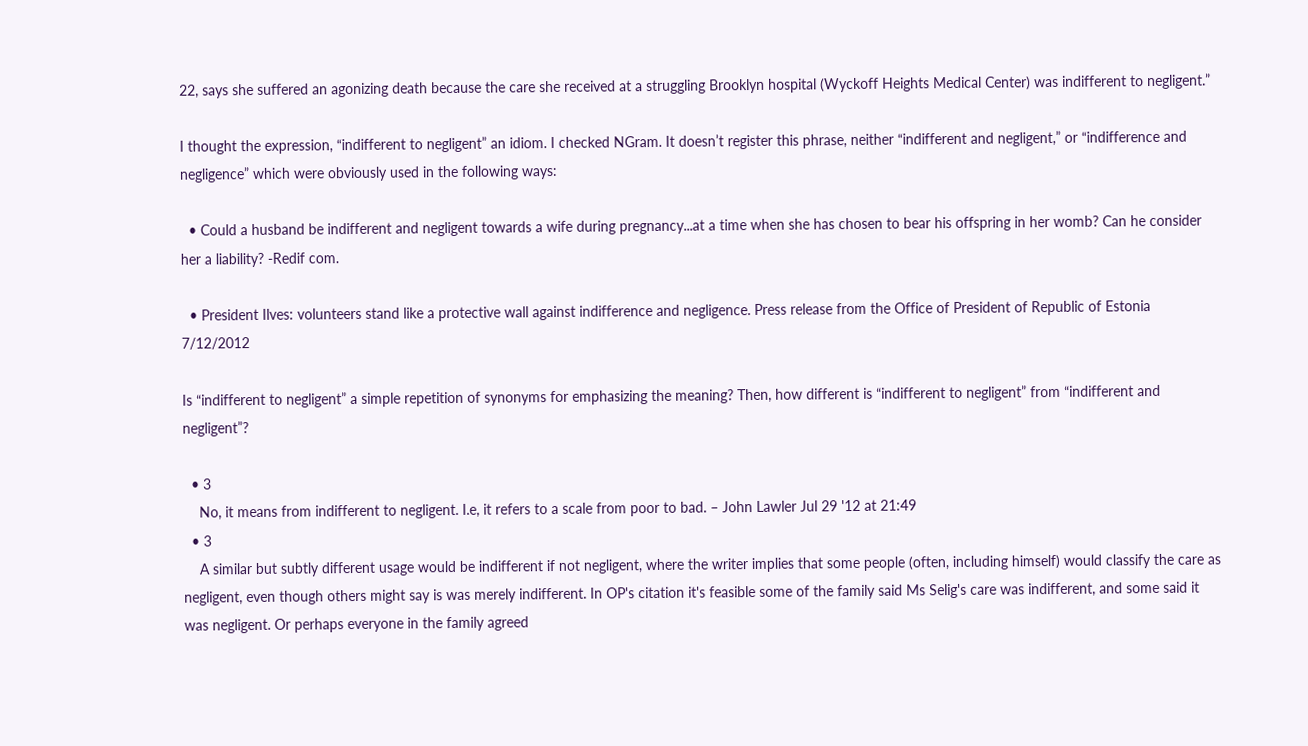22, says she suffered an agonizing death because the care she received at a struggling Brooklyn hospital (Wyckoff Heights Medical Center) was indifferent to negligent.”

I thought the expression, “indifferent to negligent” an idiom. I checked NGram. It doesn’t register this phrase, neither “indifferent and negligent,” or “indifference and negligence” which were obviously used in the following ways:

  • Could a husband be indifferent and negligent towards a wife during pregnancy...at a time when she has chosen to bear his offspring in her womb? Can he consider her a liability? -Redif com.

  • President Ilves: volunteers stand like a protective wall against indifference and negligence. Press release from the Office of President of Republic of Estonia 7/12/2012

Is “indifferent to negligent” a simple repetition of synonyms for emphasizing the meaning? Then, how different is “indifferent to negligent” from “indifferent and negligent”?

  • 3
    No, it means from indifferent to negligent. I.e, it refers to a scale from poor to bad. – John Lawler Jul 29 '12 at 21:49
  • 3
    A similar but subtly different usage would be indifferent if not negligent, where the writer implies that some people (often, including himself) would classify the care as negligent, even though others might say is was merely indifferent. In OP's citation it's feasible some of the family said Ms Selig's care was indifferent, and some said it was negligent. Or perhaps everyone in the family agreed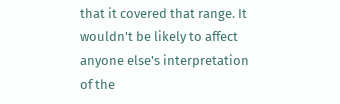that it covered that range. It wouldn't be likely to affect anyone else's interpretation of the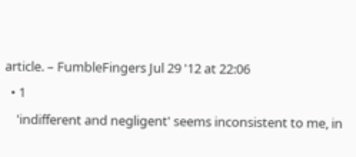article. – FumbleFingers Jul 29 '12 at 22:06
  • 1
    'indifferent and negligent' seems inconsistent to me, in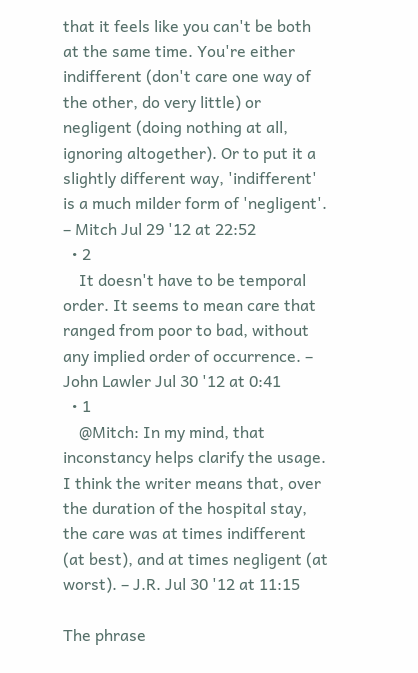that it feels like you can't be both at the same time. You're either indifferent (don't care one way of the other, do very little) or negligent (doing nothing at all, ignoring altogether). Or to put it a slightly different way, 'indifferent' is a much milder form of 'negligent'. – Mitch Jul 29 '12 at 22:52
  • 2
    It doesn't have to be temporal order. It seems to mean care that ranged from poor to bad, without any implied order of occurrence. – John Lawler Jul 30 '12 at 0:41
  • 1
    @Mitch: In my mind, that inconstancy helps clarify the usage. I think the writer means that, over the duration of the hospital stay, the care was at times indifferent (at best), and at times negligent (at worst). – J.R. Jul 30 '12 at 11:15

The phrase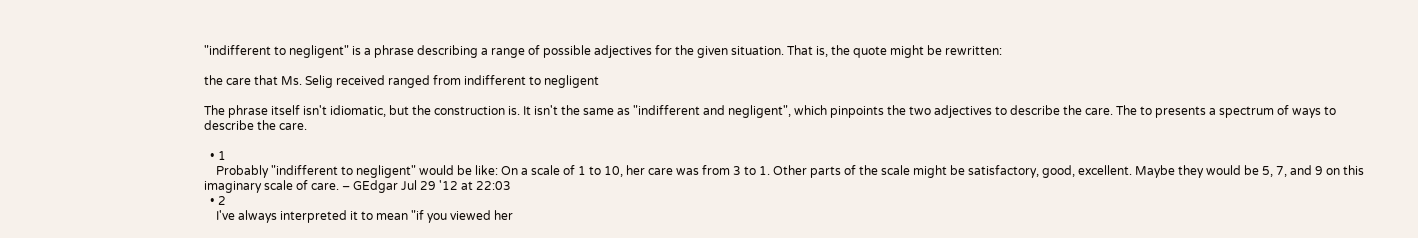"indifferent to negligent" is a phrase describing a range of possible adjectives for the given situation. That is, the quote might be rewritten:

the care that Ms. Selig received ranged from indifferent to negligent

The phrase itself isn't idiomatic, but the construction is. It isn't the same as "indifferent and negligent", which pinpoints the two adjectives to describe the care. The to presents a spectrum of ways to describe the care.

  • 1
    Probably "indifferent to negligent" would be like: On a scale of 1 to 10, her care was from 3 to 1. Other parts of the scale might be satisfactory, good, excellent. Maybe they would be 5, 7, and 9 on this imaginary scale of care. – GEdgar Jul 29 '12 at 22:03
  • 2
    I've always interpreted it to mean "if you viewed her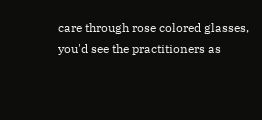care through rose colored glasses, you'd see the practitioners as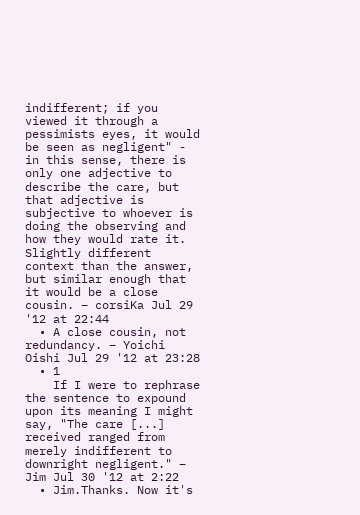indifferent; if you viewed it through a pessimists eyes, it would be seen as negligent" - in this sense, there is only one adjective to describe the care, but that adjective is subjective to whoever is doing the observing and how they would rate it. Slightly different context than the answer, but similar enough that it would be a close cousin. – corsiKa Jul 29 '12 at 22:44
  • A close cousin, not redundancy. – Yoichi Oishi Jul 29 '12 at 23:28
  • 1
    If I were to rephrase the sentence to expound upon its meaning I might say, "The care [...] received ranged from merely indifferent to downright negligent." – Jim Jul 30 '12 at 2:22
  • Jim.Thanks. Now it's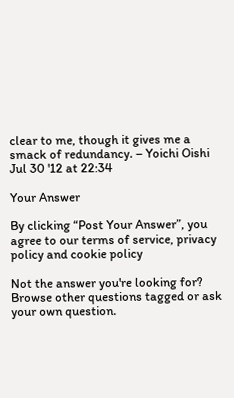clear to me, though it gives me a smack of redundancy. – Yoichi Oishi Jul 30 '12 at 22:34

Your Answer

By clicking “Post Your Answer”, you agree to our terms of service, privacy policy and cookie policy

Not the answer you're looking for? Browse other questions tagged or ask your own question.